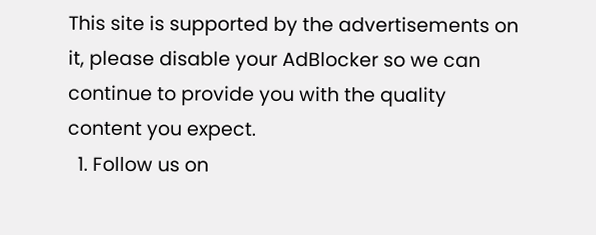This site is supported by the advertisements on it, please disable your AdBlocker so we can continue to provide you with the quality content you expect.
  1. Follow us on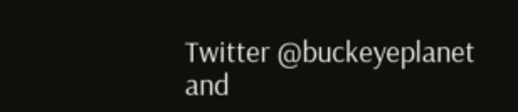Twitter @buckeyeplanet and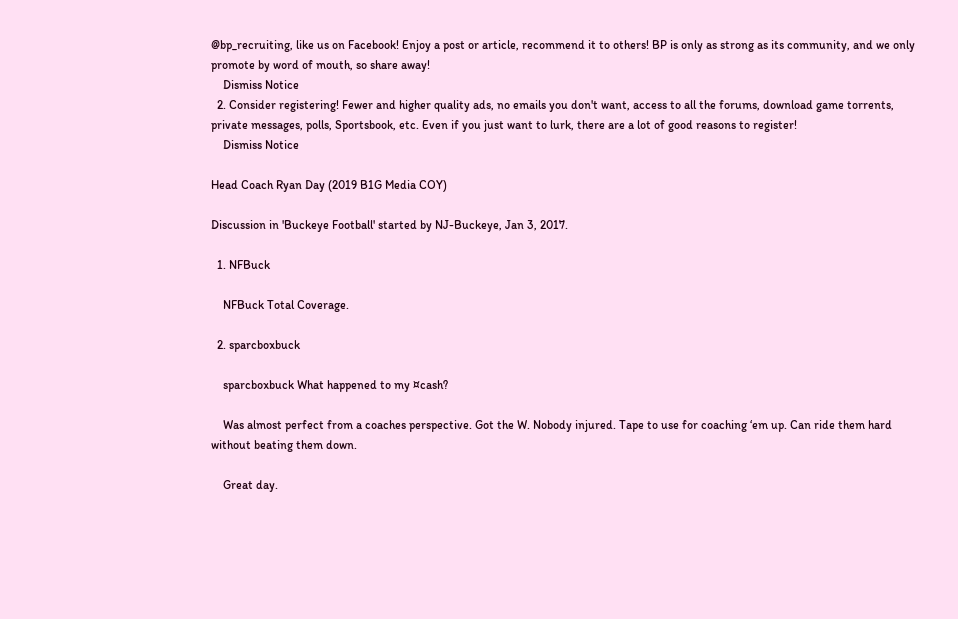@bp_recruiting, like us on Facebook! Enjoy a post or article, recommend it to others! BP is only as strong as its community, and we only promote by word of mouth, so share away!
    Dismiss Notice
  2. Consider registering! Fewer and higher quality ads, no emails you don't want, access to all the forums, download game torrents, private messages, polls, Sportsbook, etc. Even if you just want to lurk, there are a lot of good reasons to register!
    Dismiss Notice

Head Coach Ryan Day (2019 B1G Media COY)

Discussion in 'Buckeye Football' started by NJ-Buckeye, Jan 3, 2017.

  1. NFBuck

    NFBuck Total Coverage.

  2. sparcboxbuck

    sparcboxbuck What happened to my ¤cash?

    Was almost perfect from a coaches perspective. Got the W. Nobody injured. Tape to use for coaching ‘em up. Can ride them hard without beating them down.

    Great day.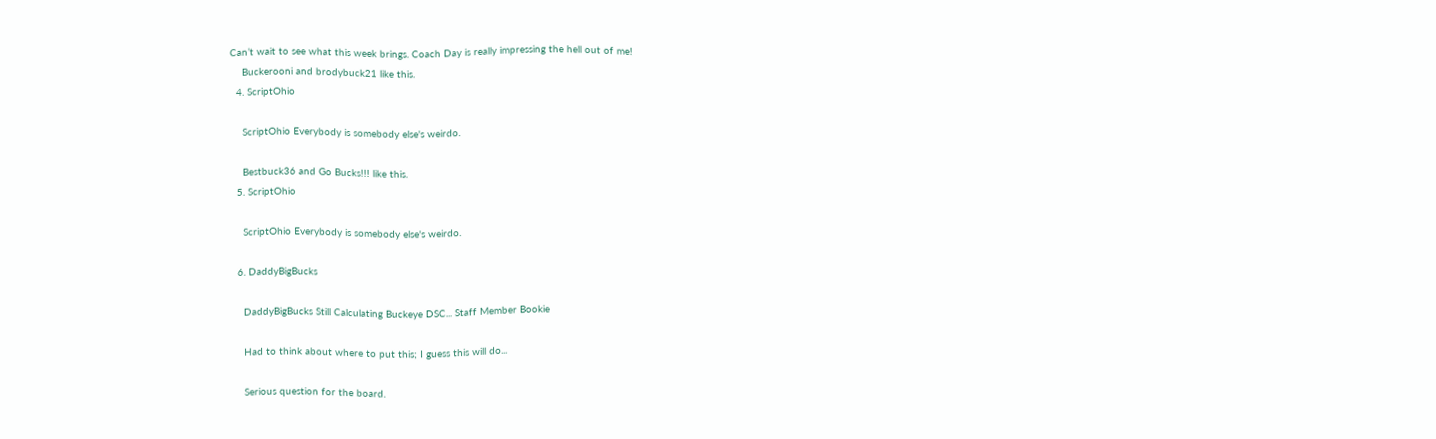Can’t wait to see what this week brings. Coach Day is really impressing the hell out of me!
    Buckerooni and brodybuck21 like this.
  4. ScriptOhio

    ScriptOhio Everybody is somebody else's weirdo.

    Bestbuck36 and Go Bucks!!! like this.
  5. ScriptOhio

    ScriptOhio Everybody is somebody else's weirdo.

  6. DaddyBigBucks

    DaddyBigBucks Still Calculating Buckeye DSC... Staff Member Bookie

    Had to think about where to put this; I guess this will do...

    Serious question for the board.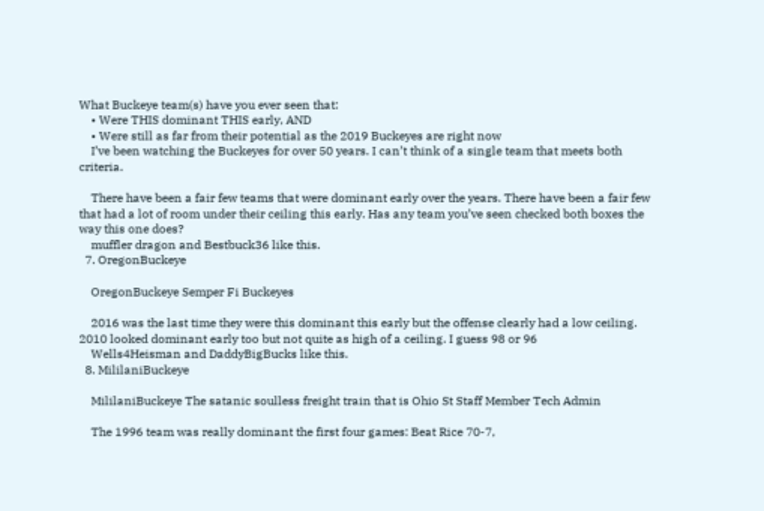What Buckeye team(s) have you ever seen that:
    • Were THIS dominant THIS early, AND
    • Were still as far from their potential as the 2019 Buckeyes are right now
    I’ve been watching the Buckeyes for over 50 years. I can’t think of a single team that meets both criteria.

    There have been a fair few teams that were dominant early over the years. There have been a fair few that had a lot of room under their ceiling this early. Has any team you’ve seen checked both boxes the way this one does?
    muffler dragon and Bestbuck36 like this.
  7. OregonBuckeye

    OregonBuckeye Semper Fi Buckeyes

    2016 was the last time they were this dominant this early but the offense clearly had a low ceiling. 2010 looked dominant early too but not quite as high of a ceiling. I guess 98 or 96
    Wells4Heisman and DaddyBigBucks like this.
  8. MililaniBuckeye

    MililaniBuckeye The satanic soulless freight train that is Ohio St Staff Member Tech Admin

    The 1996 team was really dominant the first four games: Beat Rice 70-7,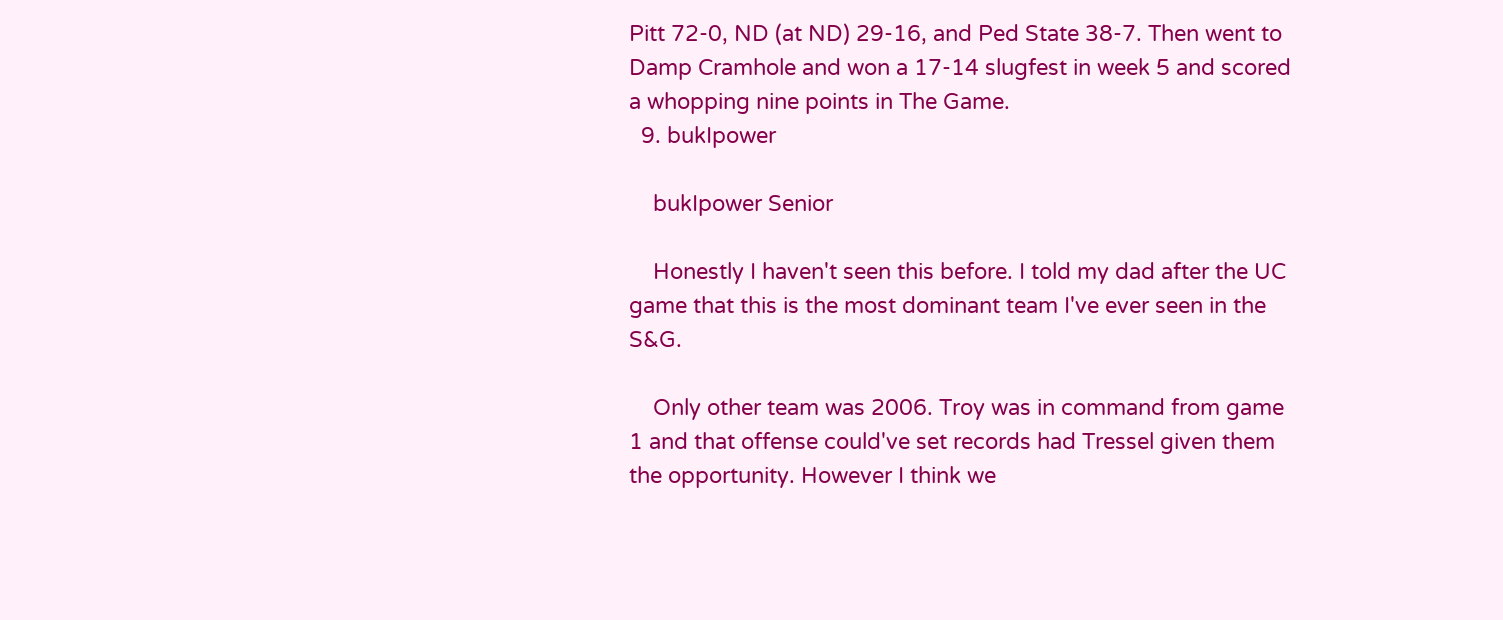Pitt 72-0, ND (at ND) 29-16, and Ped State 38-7. Then went to Damp Cramhole and won a 17-14 slugfest in week 5 and scored a whopping nine points in The Game.
  9. bukIpower

    bukIpower Senior

    Honestly I haven't seen this before. I told my dad after the UC game that this is the most dominant team I've ever seen in the S&G.

    Only other team was 2006. Troy was in command from game 1 and that offense could've set records had Tressel given them the opportunity. However I think we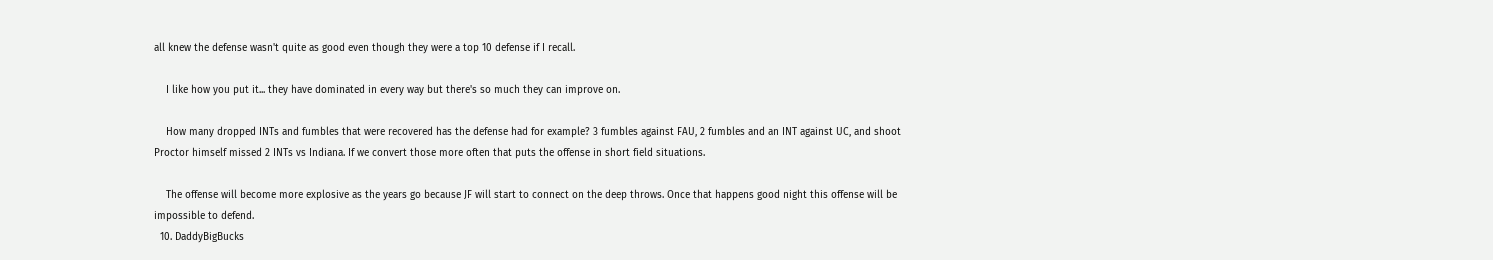all knew the defense wasn't quite as good even though they were a top 10 defense if I recall.

    I like how you put it... they have dominated in every way but there's so much they can improve on.

    How many dropped INTs and fumbles that were recovered has the defense had for example? 3 fumbles against FAU, 2 fumbles and an INT against UC, and shoot Proctor himself missed 2 INTs vs Indiana. If we convert those more often that puts the offense in short field situations.

    The offense will become more explosive as the years go because JF will start to connect on the deep throws. Once that happens good night this offense will be impossible to defend.
  10. DaddyBigBucks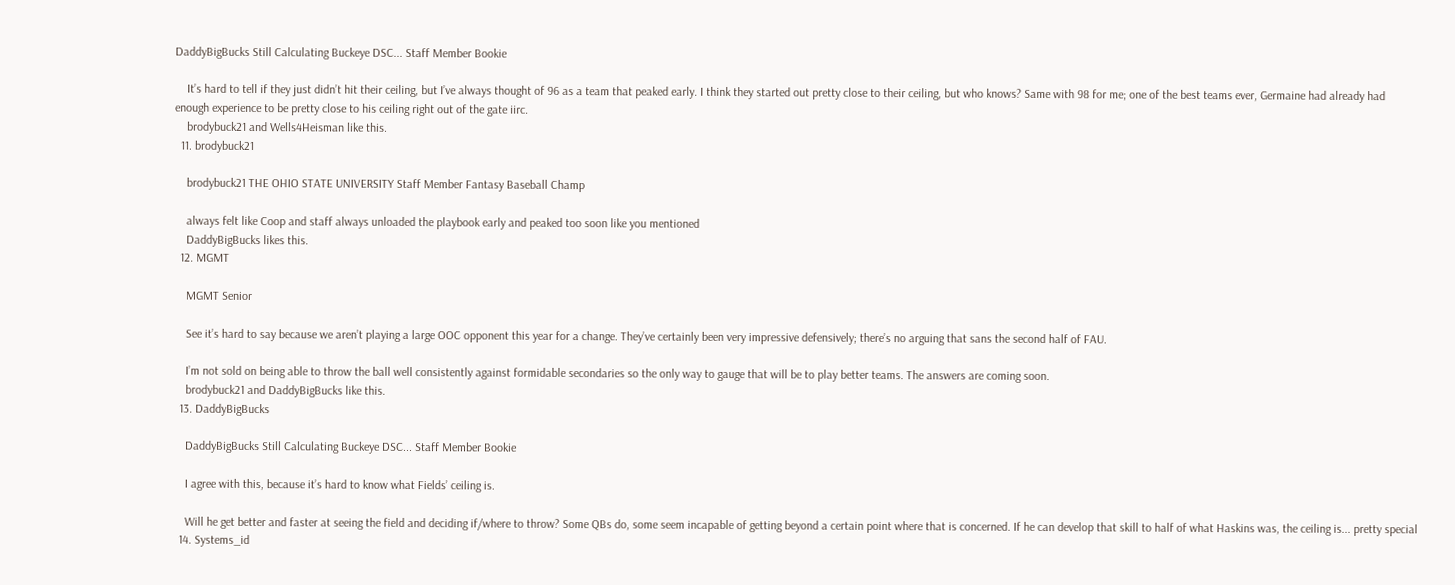DaddyBigBucks Still Calculating Buckeye DSC... Staff Member Bookie

    It’s hard to tell if they just didn’t hit their ceiling, but I’ve always thought of 96 as a team that peaked early. I think they started out pretty close to their ceiling, but who knows? Same with 98 for me; one of the best teams ever, Germaine had already had enough experience to be pretty close to his ceiling right out of the gate iirc.
    brodybuck21 and Wells4Heisman like this.
  11. brodybuck21

    brodybuck21 THE OHIO STATE UNIVERSITY Staff Member Fantasy Baseball Champ

    always felt like Coop and staff always unloaded the playbook early and peaked too soon like you mentioned
    DaddyBigBucks likes this.
  12. MGMT

    MGMT Senior

    See it’s hard to say because we aren’t playing a large OOC opponent this year for a change. They’ve certainly been very impressive defensively; there’s no arguing that sans the second half of FAU.

    I’m not sold on being able to throw the ball well consistently against formidable secondaries so the only way to gauge that will be to play better teams. The answers are coming soon.
    brodybuck21 and DaddyBigBucks like this.
  13. DaddyBigBucks

    DaddyBigBucks Still Calculating Buckeye DSC... Staff Member Bookie

    I agree with this, because it’s hard to know what Fields’ ceiling is.

    Will he get better and faster at seeing the field and deciding if/where to throw? Some QBs do, some seem incapable of getting beyond a certain point where that is concerned. If he can develop that skill to half of what Haskins was, the ceiling is... pretty special
  14. Systems_id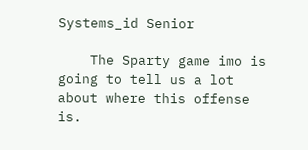Systems_id Senior

    The Sparty game imo is going to tell us a lot about where this offense is.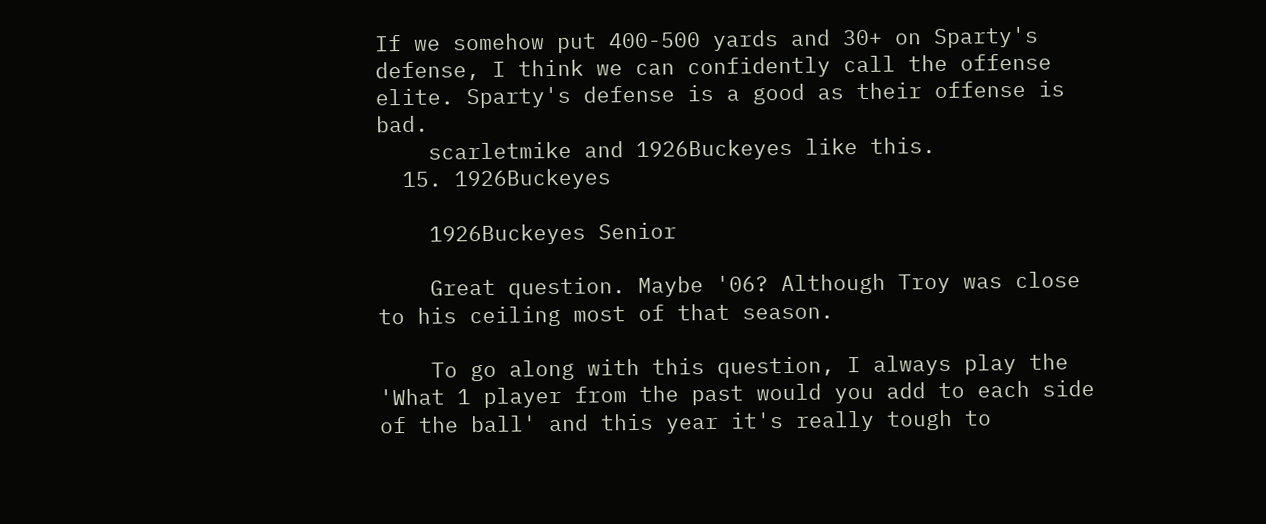If we somehow put 400-500 yards and 30+ on Sparty's defense, I think we can confidently call the offense elite. Sparty's defense is a good as their offense is bad.
    scarletmike and 1926Buckeyes like this.
  15. 1926Buckeyes

    1926Buckeyes Senior

    Great question. Maybe '06? Although Troy was close to his ceiling most of that season.

    To go along with this question, I always play the 'What 1 player from the past would you add to each side of the ball' and this year it's really tough to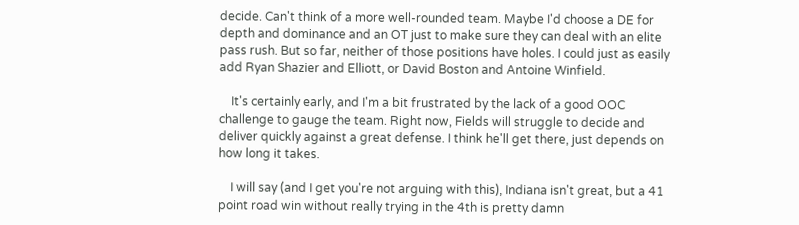decide. Can't think of a more well-rounded team. Maybe I'd choose a DE for depth and dominance and an OT just to make sure they can deal with an elite pass rush. But so far, neither of those positions have holes. I could just as easily add Ryan Shazier and Elliott, or David Boston and Antoine Winfield.

    It's certainly early, and I'm a bit frustrated by the lack of a good OOC challenge to gauge the team. Right now, Fields will struggle to decide and deliver quickly against a great defense. I think he'll get there, just depends on how long it takes.

    I will say (and I get you're not arguing with this), Indiana isn't great, but a 41 point road win without really trying in the 4th is pretty damn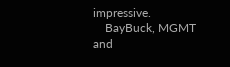impressive.
    BayBuck, MGMT and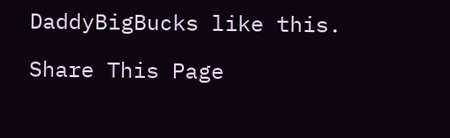DaddyBigBucks like this.

Share This Page